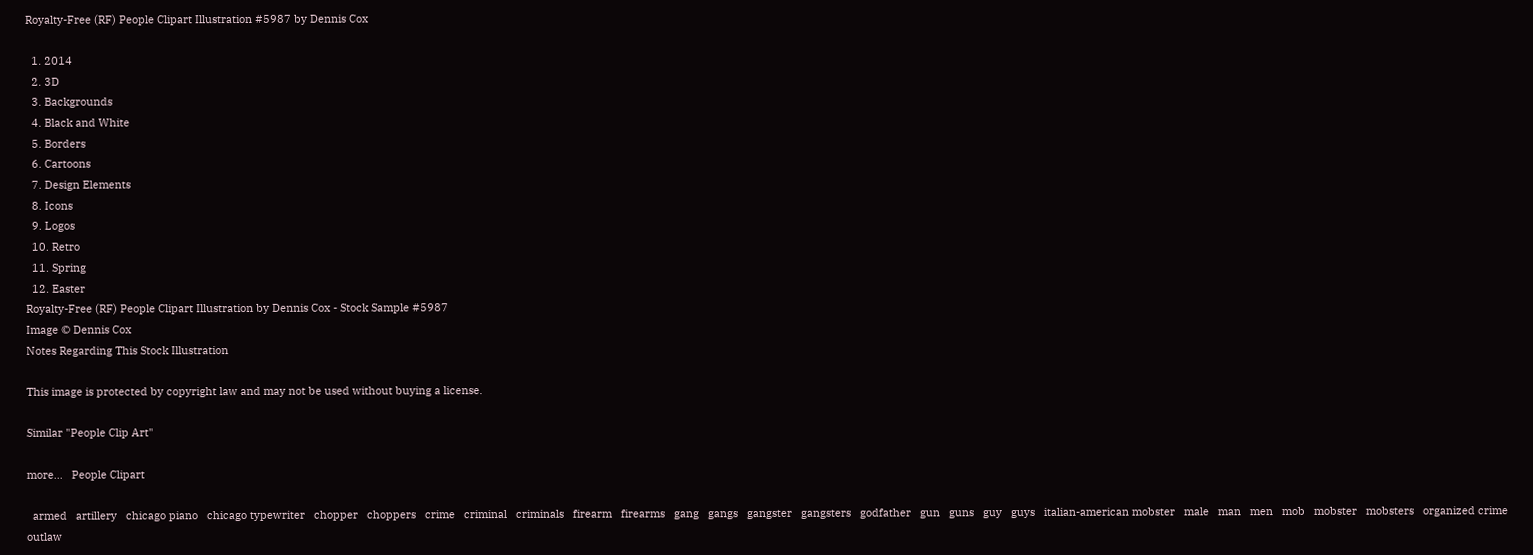Royalty-Free (RF) People Clipart Illustration #5987 by Dennis Cox

  1. 2014
  2. 3D
  3. Backgrounds
  4. Black and White
  5. Borders
  6. Cartoons
  7. Design Elements
  8. Icons
  9. Logos
  10. Retro
  11. Spring
  12. Easter
Royalty-Free (RF) People Clipart Illustration by Dennis Cox - Stock Sample #5987
Image © Dennis Cox
Notes Regarding This Stock Illustration

This image is protected by copyright law and may not be used without buying a license.

Similar "People Clip Art"

more...   People Clipart

  armed   artillery   chicago piano   chicago typewriter   chopper   choppers   crime   criminal   criminals   firearm   firearms   gang   gangs   gangster   gangsters   godfather   gun   guns   guy   guys   italian-american mobster   male   man   men   mob   mobster   mobsters   organized crime   outlaw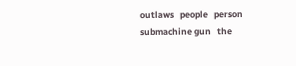outlaws   people   person   submachine gun   the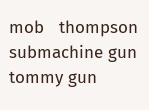mob   thompson submachine gun   tommy gun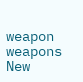weapon   weapons
New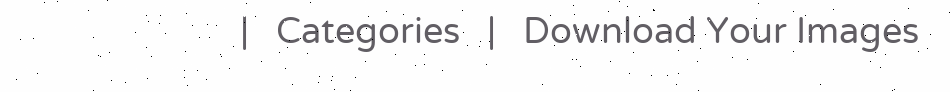|   Categories   |   Download Your Images